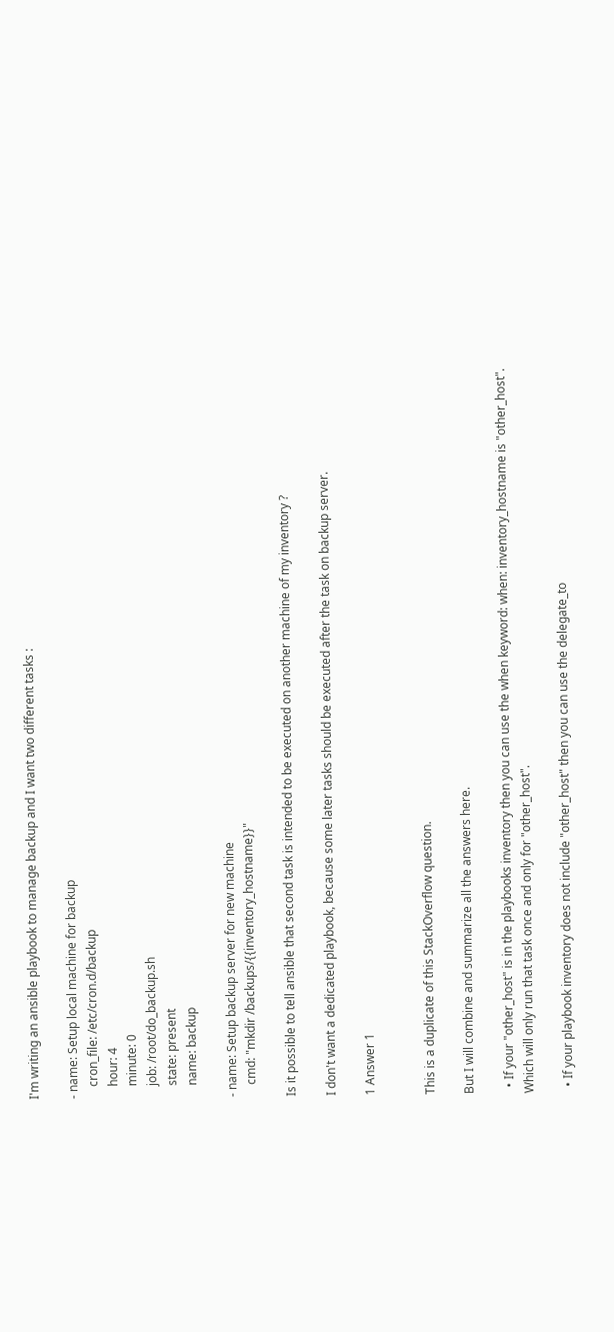I'm writing an ansible playbook to manage backup and I want two different tasks :

- name: Setup local machine for backup
    cron_file: /etc/cron.d/backup
    hour: 4
    minute: 0
    job: /root/do_backup.sh
    state: present
    name: backup

- name: Setup backup server for new machine
    cmd: "mkdir /backups/{{inventory_hostname}}"

Is it possible to tell ansible that second task is intended to be executed on another machine of my inventory ?

I don't want a dedicated playbook, because some later tasks should be executed after the task on backup server.

1 Answer 1


This is a duplicate of this StackOverflow question.

But I will combine and summarize all the answers here.

  • If your "other_host" is in the playbooks inventory then you can use the when keyword: when: inventory_hostname is "other_host". Which will only run that task once and only for "other_host".

  • If your playbook inventory does not include "other_host" then you can use the delegate_to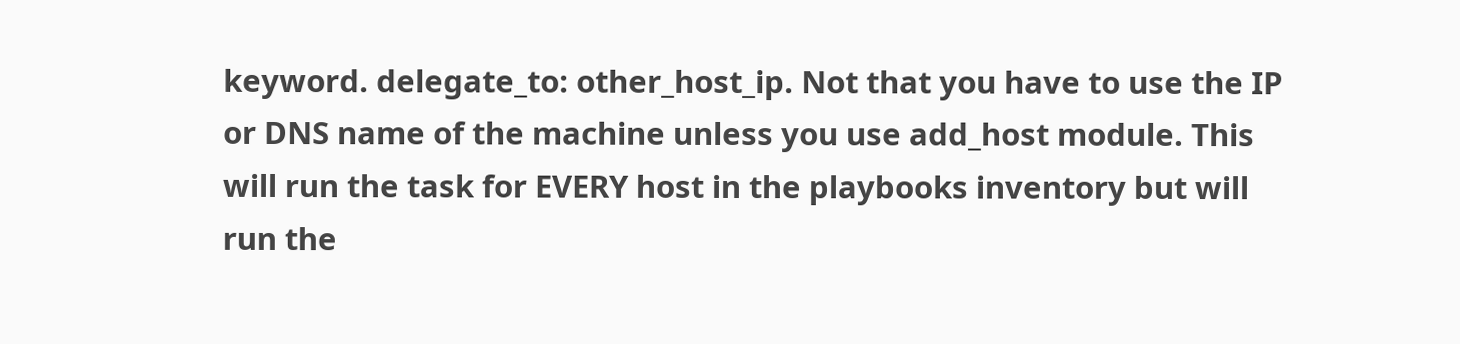keyword. delegate_to: other_host_ip. Not that you have to use the IP or DNS name of the machine unless you use add_host module. This will run the task for EVERY host in the playbooks inventory but will run the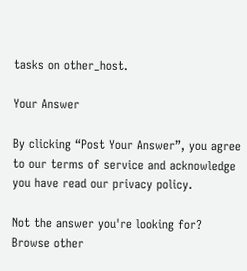tasks on other_host.

Your Answer

By clicking “Post Your Answer”, you agree to our terms of service and acknowledge you have read our privacy policy.

Not the answer you're looking for? Browse other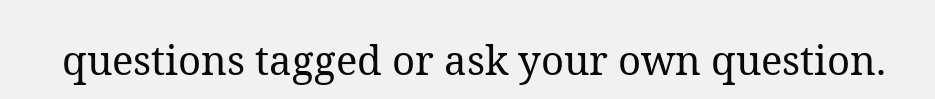questions tagged or ask your own question.